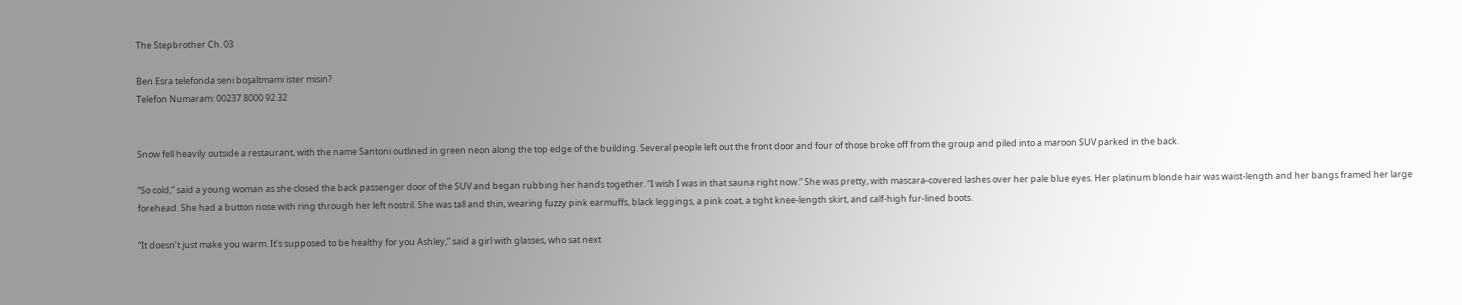The Stepbrother Ch. 03

Ben Esra telefonda seni boşaltmamı ister misin?
Telefon Numaram: 00237 8000 92 32


Snow fell heavily outside a restaurant, with the name Santoni outlined in green neon along the top edge of the building. Several people left out the front door and four of those broke off from the group and piled into a maroon SUV parked in the back.

“So cold,” said a young woman as she closed the back passenger door of the SUV and began rubbing her hands together. “I wish I was in that sauna right now.” She was pretty, with mascara-covered lashes over her pale blue eyes. Her platinum blonde hair was waist-length and her bangs framed her large forehead. She had a button nose with ring through her left nostril. She was tall and thin, wearing fuzzy pink earmuffs, black leggings, a pink coat, a tight knee-length skirt, and calf-high fur-lined boots.

“It doesn’t just make you warm. It’s supposed to be healthy for you Ashley,” said a girl with glasses, who sat next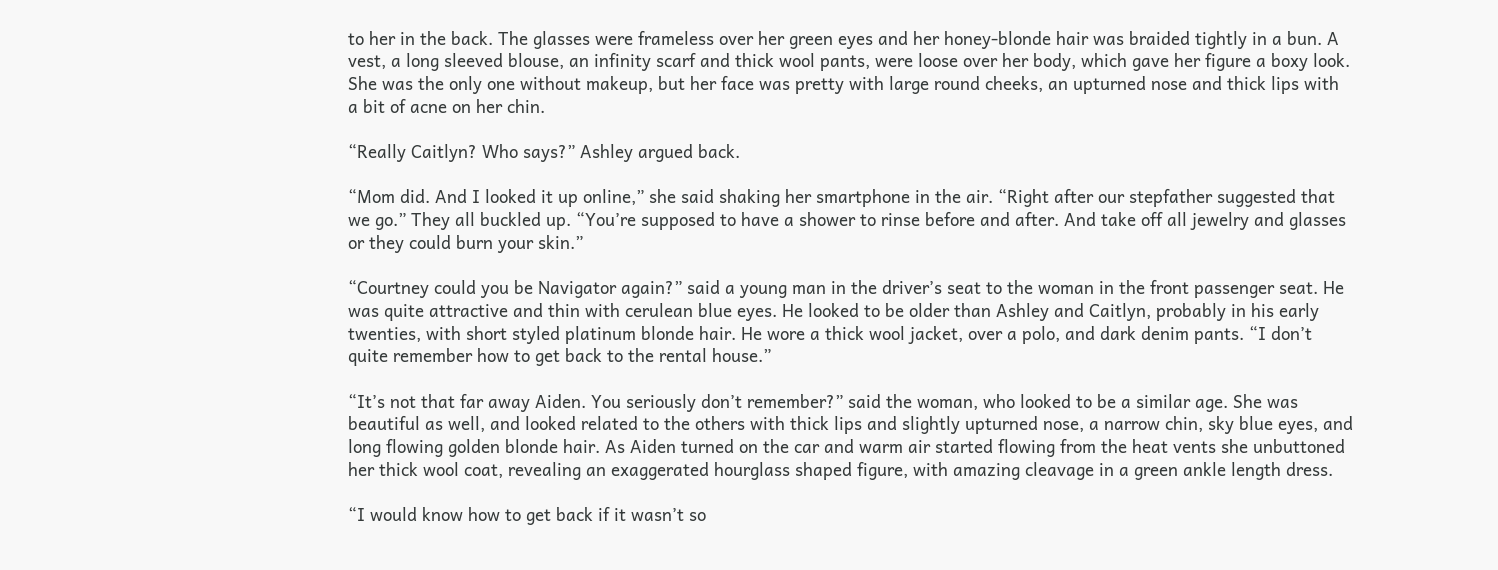to her in the back. The glasses were frameless over her green eyes and her honey-blonde hair was braided tightly in a bun. A vest, a long sleeved blouse, an infinity scarf and thick wool pants, were loose over her body, which gave her figure a boxy look. She was the only one without makeup, but her face was pretty with large round cheeks, an upturned nose and thick lips with a bit of acne on her chin.

“Really Caitlyn? Who says?” Ashley argued back.

“Mom did. And I looked it up online,” she said shaking her smartphone in the air. “Right after our stepfather suggested that we go.” They all buckled up. “You’re supposed to have a shower to rinse before and after. And take off all jewelry and glasses or they could burn your skin.”

“Courtney could you be Navigator again?” said a young man in the driver’s seat to the woman in the front passenger seat. He was quite attractive and thin with cerulean blue eyes. He looked to be older than Ashley and Caitlyn, probably in his early twenties, with short styled platinum blonde hair. He wore a thick wool jacket, over a polo, and dark denim pants. “I don’t quite remember how to get back to the rental house.”

“It’s not that far away Aiden. You seriously don’t remember?” said the woman, who looked to be a similar age. She was beautiful as well, and looked related to the others with thick lips and slightly upturned nose, a narrow chin, sky blue eyes, and long flowing golden blonde hair. As Aiden turned on the car and warm air started flowing from the heat vents she unbuttoned her thick wool coat, revealing an exaggerated hourglass shaped figure, with amazing cleavage in a green ankle length dress.

“I would know how to get back if it wasn’t so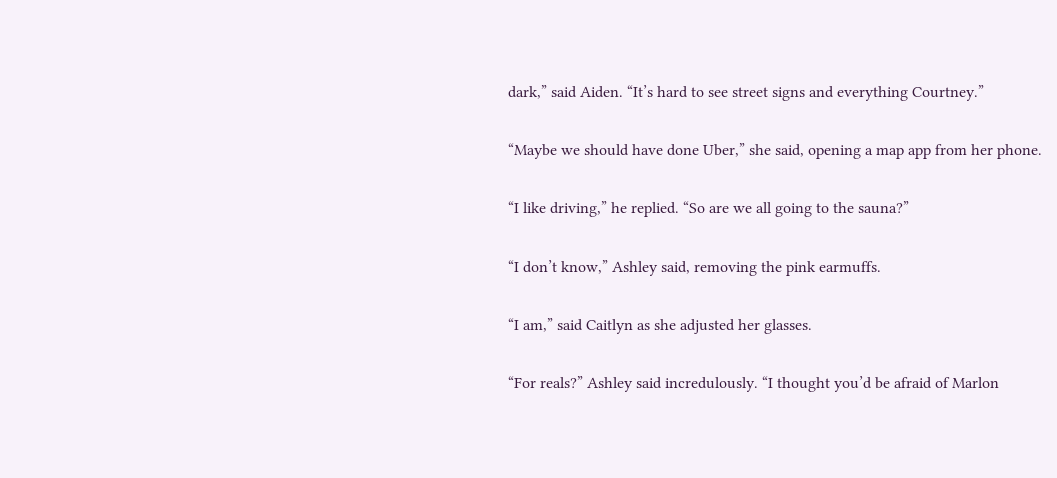dark,” said Aiden. “It’s hard to see street signs and everything Courtney.”

“Maybe we should have done Uber,” she said, opening a map app from her phone.

“I like driving,” he replied. “So are we all going to the sauna?”

“I don’t know,” Ashley said, removing the pink earmuffs.

“I am,” said Caitlyn as she adjusted her glasses.

“For reals?” Ashley said incredulously. “I thought you’d be afraid of Marlon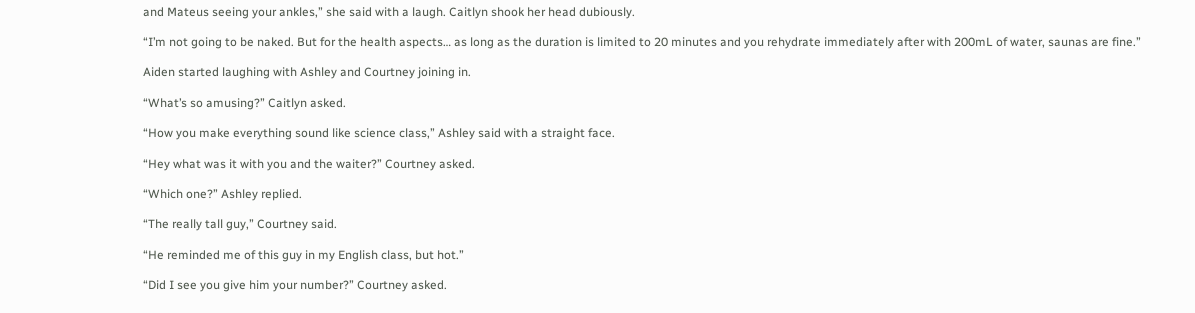and Mateus seeing your ankles,” she said with a laugh. Caitlyn shook her head dubiously.

“I’m not going to be naked. But for the health aspects… as long as the duration is limited to 20 minutes and you rehydrate immediately after with 200mL of water, saunas are fine.”

Aiden started laughing with Ashley and Courtney joining in.

“What’s so amusing?” Caitlyn asked.

“How you make everything sound like science class,” Ashley said with a straight face.

“Hey what was it with you and the waiter?” Courtney asked.

“Which one?” Ashley replied.

“The really tall guy,” Courtney said.

“He reminded me of this guy in my English class, but hot.”

“Did I see you give him your number?” Courtney asked.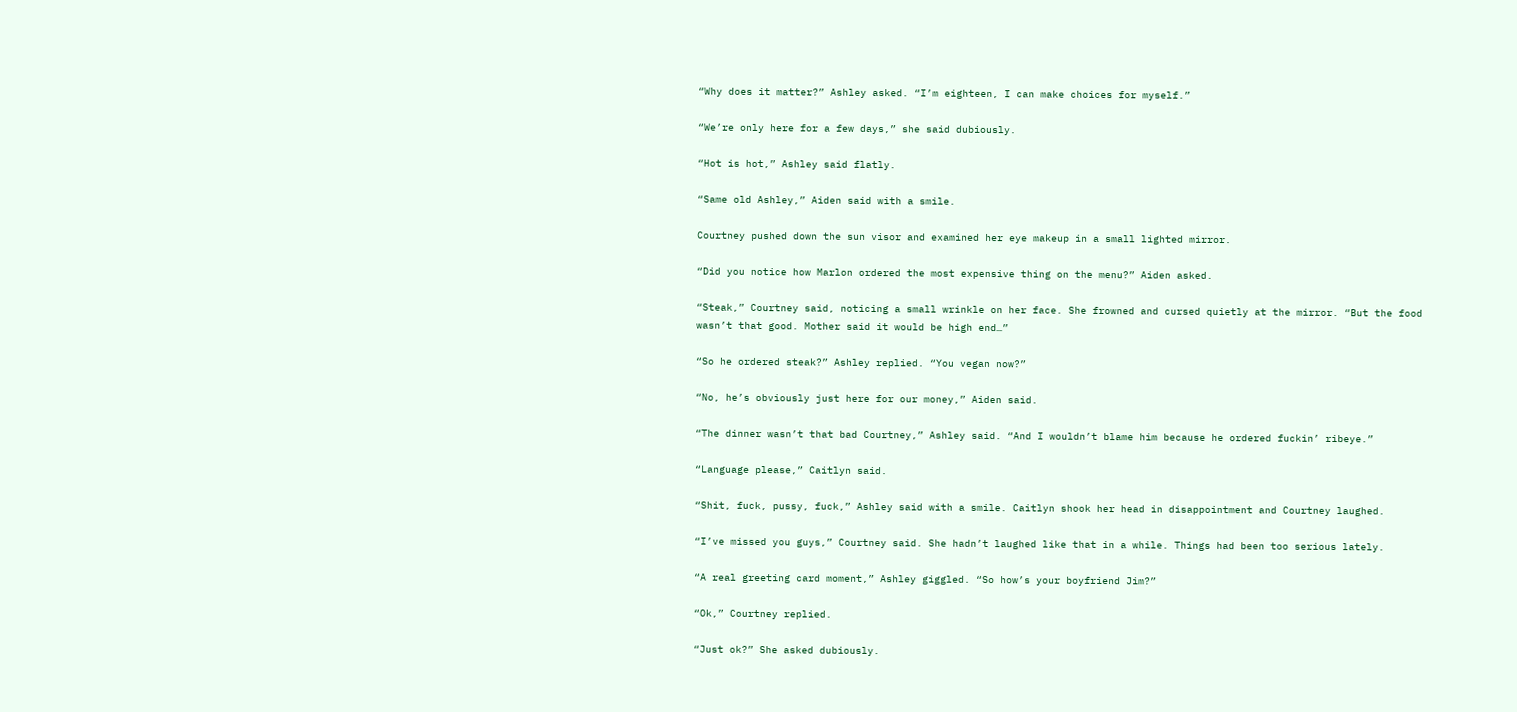“Why does it matter?” Ashley asked. “I’m eighteen, I can make choices for myself.”

“We’re only here for a few days,” she said dubiously.

“Hot is hot,” Ashley said flatly.

“Same old Ashley,” Aiden said with a smile.

Courtney pushed down the sun visor and examined her eye makeup in a small lighted mirror.

“Did you notice how Marlon ordered the most expensive thing on the menu?” Aiden asked.

“Steak,” Courtney said, noticing a small wrinkle on her face. She frowned and cursed quietly at the mirror. “But the food wasn’t that good. Mother said it would be high end…”

“So he ordered steak?” Ashley replied. “You vegan now?”

“No, he’s obviously just here for our money,” Aiden said.

“The dinner wasn’t that bad Courtney,” Ashley said. “And I wouldn’t blame him because he ordered fuckin’ ribeye.”

“Language please,” Caitlyn said.

“Shit, fuck, pussy, fuck,” Ashley said with a smile. Caitlyn shook her head in disappointment and Courtney laughed.

“I’ve missed you guys,” Courtney said. She hadn’t laughed like that in a while. Things had been too serious lately.

“A real greeting card moment,” Ashley giggled. “So how’s your boyfriend Jim?”

“Ok,” Courtney replied.

“Just ok?” She asked dubiously.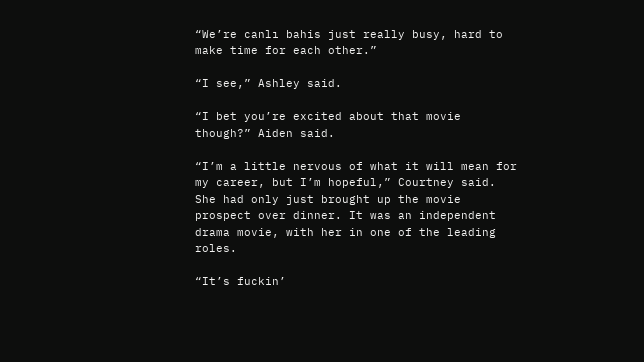“We’re canlı bahis just really busy, hard to make time for each other.”

“I see,” Ashley said.

“I bet you’re excited about that movie though?” Aiden said.

“I’m a little nervous of what it will mean for my career, but I’m hopeful,” Courtney said. She had only just brought up the movie prospect over dinner. It was an independent drama movie, with her in one of the leading roles.

“It’s fuckin’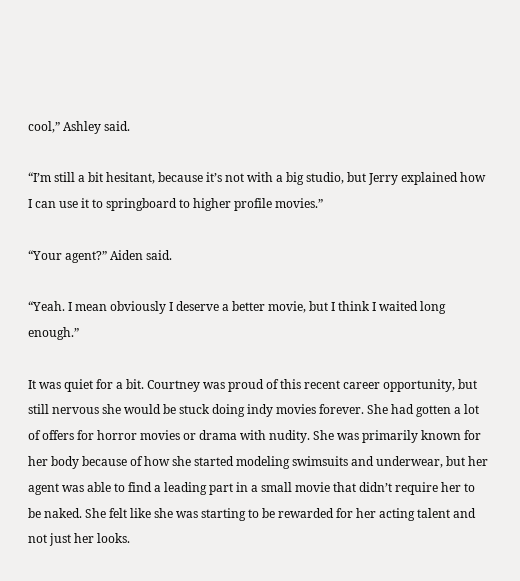cool,” Ashley said.

“I’m still a bit hesitant, because it’s not with a big studio, but Jerry explained how I can use it to springboard to higher profile movies.”

“Your agent?” Aiden said.

“Yeah. I mean obviously I deserve a better movie, but I think I waited long enough.”

It was quiet for a bit. Courtney was proud of this recent career opportunity, but still nervous she would be stuck doing indy movies forever. She had gotten a lot of offers for horror movies or drama with nudity. She was primarily known for her body because of how she started modeling swimsuits and underwear, but her agent was able to find a leading part in a small movie that didn’t require her to be naked. She felt like she was starting to be rewarded for her acting talent and not just her looks.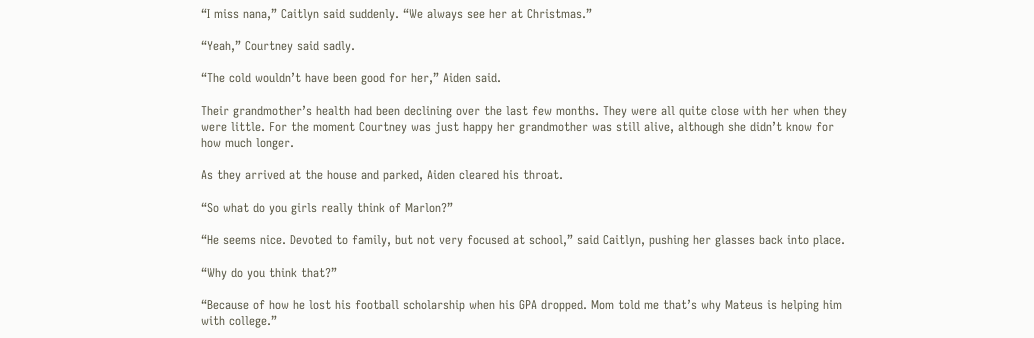“I miss nana,” Caitlyn said suddenly. “We always see her at Christmas.”

“Yeah,” Courtney said sadly.

“The cold wouldn’t have been good for her,” Aiden said.

Their grandmother’s health had been declining over the last few months. They were all quite close with her when they were little. For the moment Courtney was just happy her grandmother was still alive, although she didn’t know for how much longer.

As they arrived at the house and parked, Aiden cleared his throat.

“So what do you girls really think of Marlon?”

“He seems nice. Devoted to family, but not very focused at school,” said Caitlyn, pushing her glasses back into place.

“Why do you think that?”

“Because of how he lost his football scholarship when his GPA dropped. Mom told me that’s why Mateus is helping him with college.”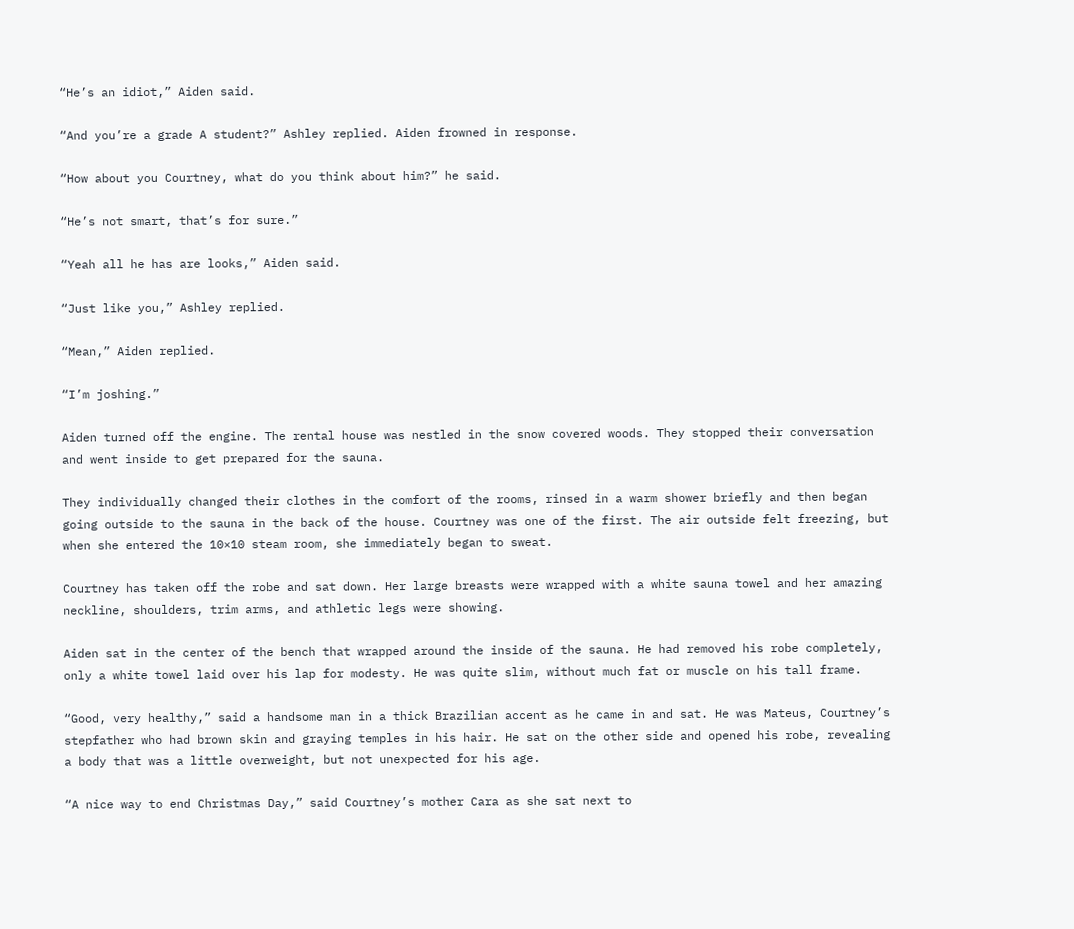“He’s an idiot,” Aiden said.

“And you’re a grade A student?” Ashley replied. Aiden frowned in response.

“How about you Courtney, what do you think about him?” he said.

“He’s not smart, that’s for sure.”

“Yeah all he has are looks,” Aiden said.

“Just like you,” Ashley replied.

“Mean,” Aiden replied.

“I’m joshing.”

Aiden turned off the engine. The rental house was nestled in the snow covered woods. They stopped their conversation and went inside to get prepared for the sauna.

They individually changed their clothes in the comfort of the rooms, rinsed in a warm shower briefly and then began going outside to the sauna in the back of the house. Courtney was one of the first. The air outside felt freezing, but when she entered the 10×10 steam room, she immediately began to sweat.

Courtney has taken off the robe and sat down. Her large breasts were wrapped with a white sauna towel and her amazing neckline, shoulders, trim arms, and athletic legs were showing.

Aiden sat in the center of the bench that wrapped around the inside of the sauna. He had removed his robe completely, only a white towel laid over his lap for modesty. He was quite slim, without much fat or muscle on his tall frame.

“Good, very healthy,” said a handsome man in a thick Brazilian accent as he came in and sat. He was Mateus, Courtney’s stepfather who had brown skin and graying temples in his hair. He sat on the other side and opened his robe, revealing a body that was a little overweight, but not unexpected for his age.

“A nice way to end Christmas Day,” said Courtney’s mother Cara as she sat next to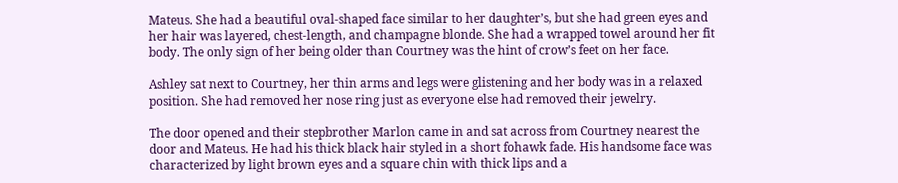Mateus. She had a beautiful oval-shaped face similar to her daughter’s, but she had green eyes and her hair was layered, chest-length, and champagne blonde. She had a wrapped towel around her fit body. The only sign of her being older than Courtney was the hint of crow’s feet on her face.

Ashley sat next to Courtney, her thin arms and legs were glistening and her body was in a relaxed position. She had removed her nose ring just as everyone else had removed their jewelry.

The door opened and their stepbrother Marlon came in and sat across from Courtney nearest the door and Mateus. He had his thick black hair styled in a short fohawk fade. His handsome face was characterized by light brown eyes and a square chin with thick lips and a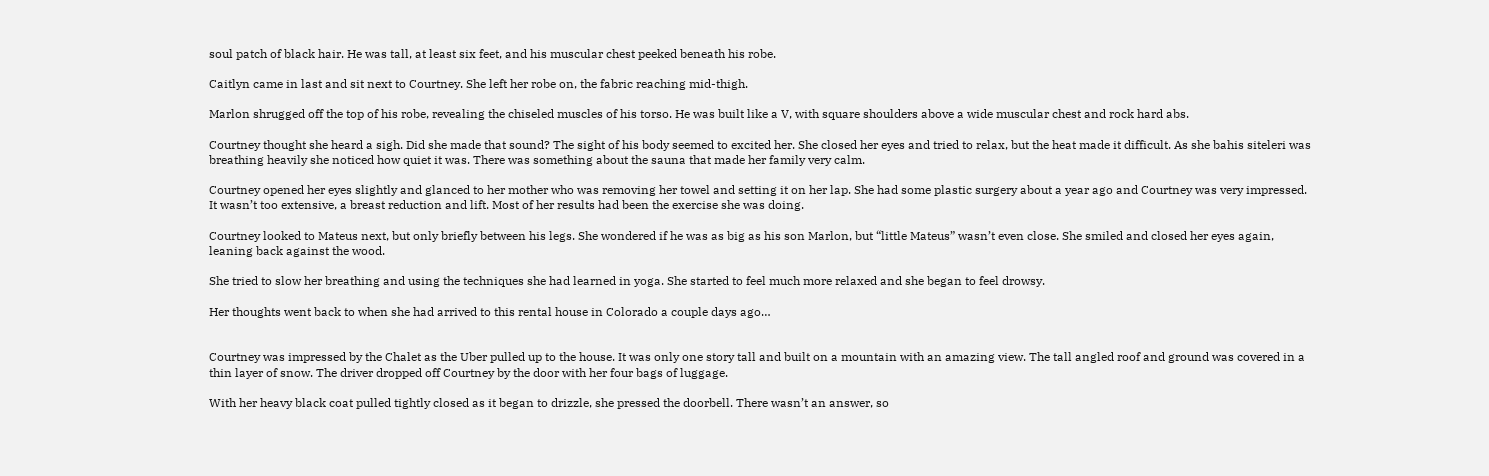soul patch of black hair. He was tall, at least six feet, and his muscular chest peeked beneath his robe.

Caitlyn came in last and sit next to Courtney. She left her robe on, the fabric reaching mid-thigh.

Marlon shrugged off the top of his robe, revealing the chiseled muscles of his torso. He was built like a V, with square shoulders above a wide muscular chest and rock hard abs.

Courtney thought she heard a sigh. Did she made that sound? The sight of his body seemed to excited her. She closed her eyes and tried to relax, but the heat made it difficult. As she bahis siteleri was breathing heavily she noticed how quiet it was. There was something about the sauna that made her family very calm.

Courtney opened her eyes slightly and glanced to her mother who was removing her towel and setting it on her lap. She had some plastic surgery about a year ago and Courtney was very impressed. It wasn’t too extensive, a breast reduction and lift. Most of her results had been the exercise she was doing.

Courtney looked to Mateus next, but only briefly between his legs. She wondered if he was as big as his son Marlon, but “little Mateus” wasn’t even close. She smiled and closed her eyes again, leaning back against the wood.

She tried to slow her breathing and using the techniques she had learned in yoga. She started to feel much more relaxed and she began to feel drowsy.

Her thoughts went back to when she had arrived to this rental house in Colorado a couple days ago…


Courtney was impressed by the Chalet as the Uber pulled up to the house. It was only one story tall and built on a mountain with an amazing view. The tall angled roof and ground was covered in a thin layer of snow. The driver dropped off Courtney by the door with her four bags of luggage.

With her heavy black coat pulled tightly closed as it began to drizzle, she pressed the doorbell. There wasn’t an answer, so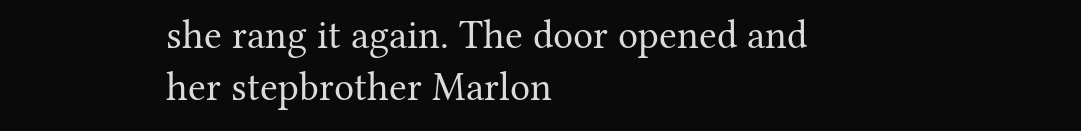she rang it again. The door opened and her stepbrother Marlon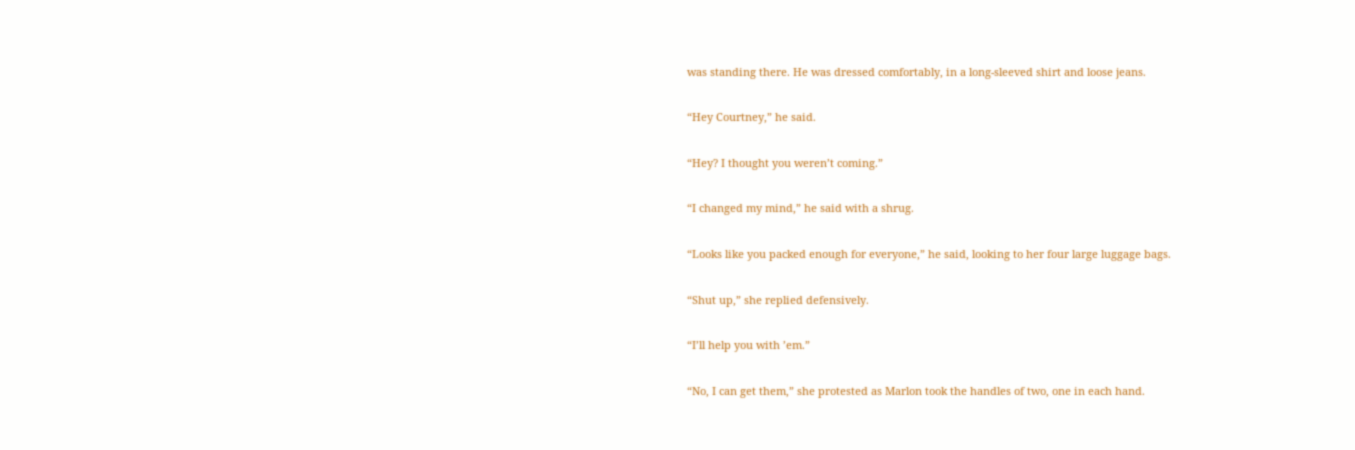was standing there. He was dressed comfortably, in a long-sleeved shirt and loose jeans.

“Hey Courtney,” he said.

“Hey? I thought you weren’t coming.”

“I changed my mind,” he said with a shrug.

“Looks like you packed enough for everyone,” he said, looking to her four large luggage bags.

“Shut up,” she replied defensively.

“I’ll help you with ’em.”

“No, I can get them,” she protested as Marlon took the handles of two, one in each hand.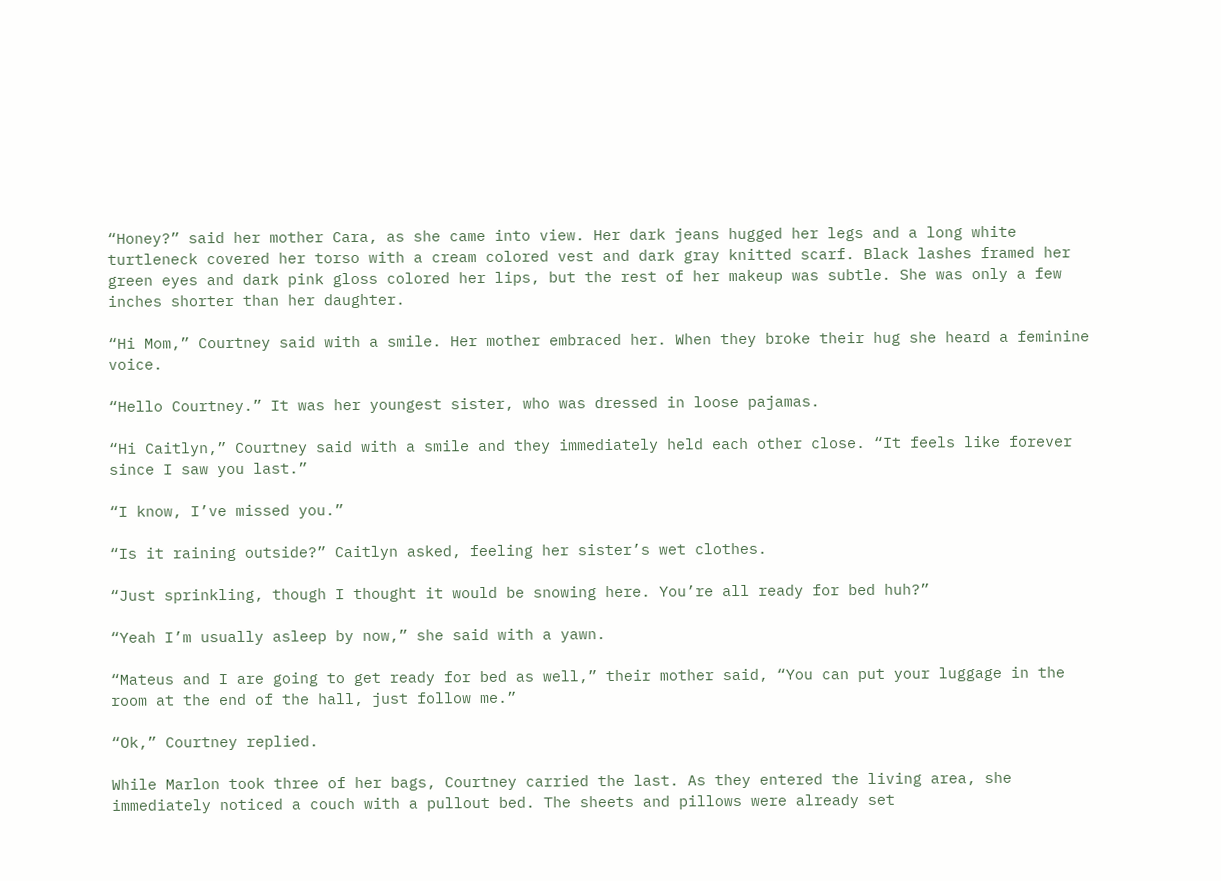“Honey?” said her mother Cara, as she came into view. Her dark jeans hugged her legs and a long white turtleneck covered her torso with a cream colored vest and dark gray knitted scarf. Black lashes framed her green eyes and dark pink gloss colored her lips, but the rest of her makeup was subtle. She was only a few inches shorter than her daughter.

“Hi Mom,” Courtney said with a smile. Her mother embraced her. When they broke their hug she heard a feminine voice.

“Hello Courtney.” It was her youngest sister, who was dressed in loose pajamas.

“Hi Caitlyn,” Courtney said with a smile and they immediately held each other close. “It feels like forever since I saw you last.”

“I know, I’ve missed you.”

“Is it raining outside?” Caitlyn asked, feeling her sister’s wet clothes.

“Just sprinkling, though I thought it would be snowing here. You’re all ready for bed huh?”

“Yeah I’m usually asleep by now,” she said with a yawn.

“Mateus and I are going to get ready for bed as well,” their mother said, “You can put your luggage in the room at the end of the hall, just follow me.”

“Ok,” Courtney replied.

While Marlon took three of her bags, Courtney carried the last. As they entered the living area, she immediately noticed a couch with a pullout bed. The sheets and pillows were already set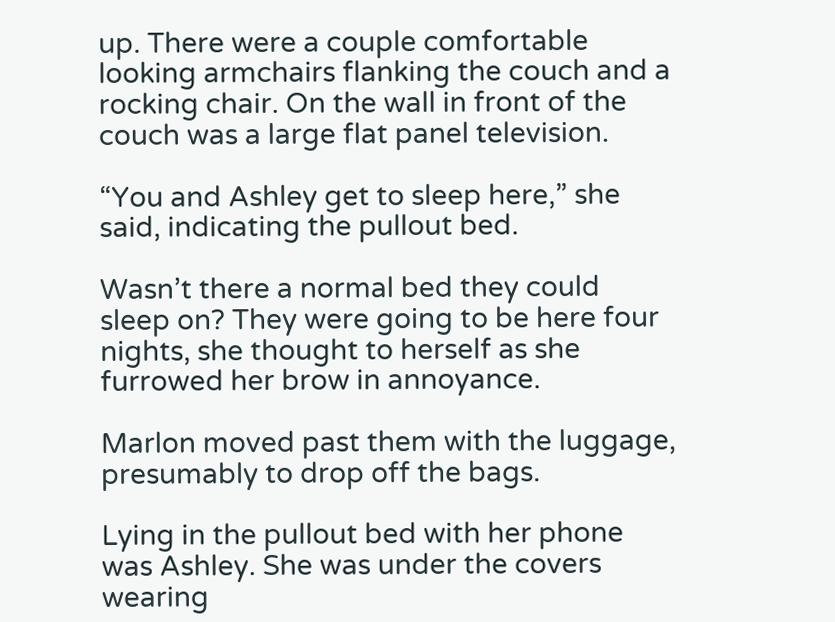up. There were a couple comfortable looking armchairs flanking the couch and a rocking chair. On the wall in front of the couch was a large flat panel television.

“You and Ashley get to sleep here,” she said, indicating the pullout bed.

Wasn’t there a normal bed they could sleep on? They were going to be here four nights, she thought to herself as she furrowed her brow in annoyance.

Marlon moved past them with the luggage, presumably to drop off the bags.

Lying in the pullout bed with her phone was Ashley. She was under the covers wearing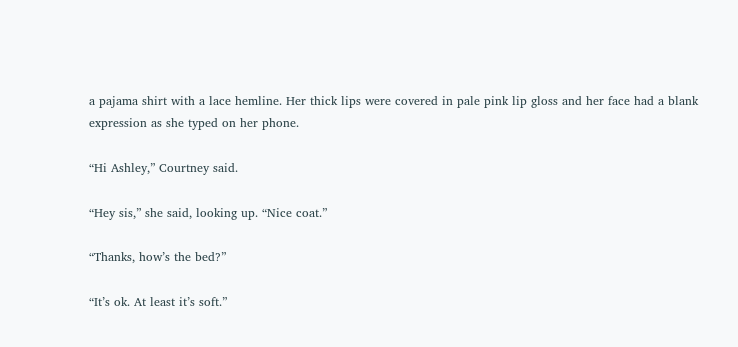a pajama shirt with a lace hemline. Her thick lips were covered in pale pink lip gloss and her face had a blank expression as she typed on her phone.

“Hi Ashley,” Courtney said.

“Hey sis,” she said, looking up. “Nice coat.”

“Thanks, how’s the bed?”

“It’s ok. At least it’s soft.”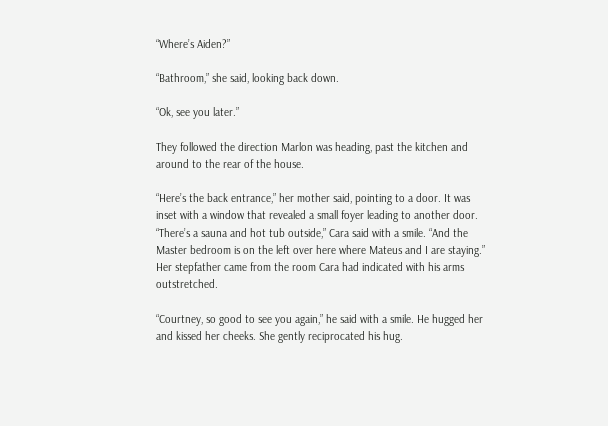“Where’s Aiden?”

“Bathroom,” she said, looking back down.

“Ok, see you later.”

They followed the direction Marlon was heading, past the kitchen and around to the rear of the house.

“Here’s the back entrance,” her mother said, pointing to a door. It was inset with a window that revealed a small foyer leading to another door. “There’s a sauna and hot tub outside,” Cara said with a smile. “And the Master bedroom is on the left over here where Mateus and I are staying.” Her stepfather came from the room Cara had indicated with his arms outstretched.

“Courtney, so good to see you again,” he said with a smile. He hugged her and kissed her cheeks. She gently reciprocated his hug.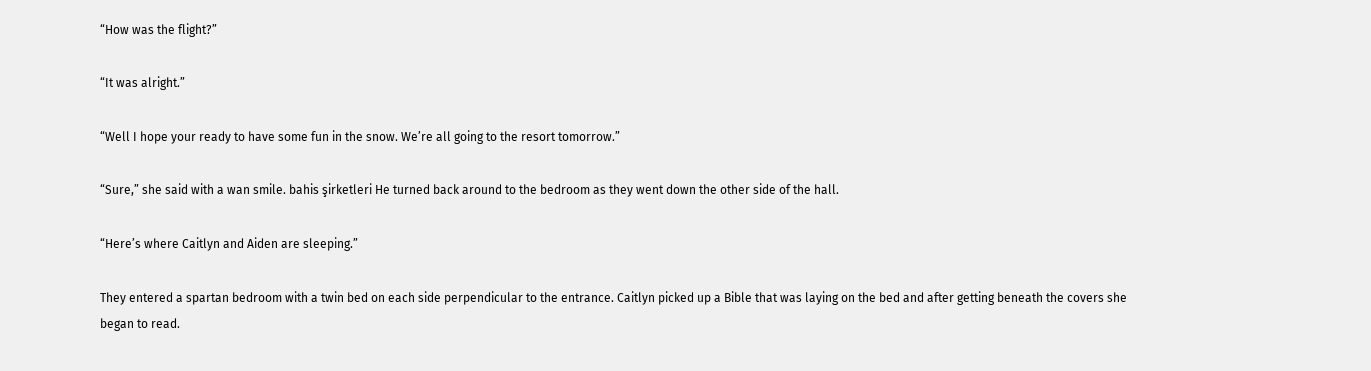“How was the flight?”

“It was alright.”

“Well I hope your ready to have some fun in the snow. We’re all going to the resort tomorrow.”

“Sure,” she said with a wan smile. bahis şirketleri He turned back around to the bedroom as they went down the other side of the hall.

“Here’s where Caitlyn and Aiden are sleeping.”

They entered a spartan bedroom with a twin bed on each side perpendicular to the entrance. Caitlyn picked up a Bible that was laying on the bed and after getting beneath the covers she began to read.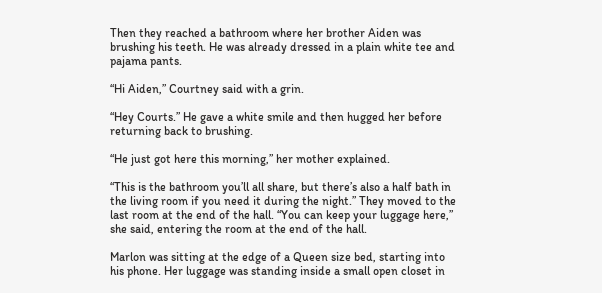Then they reached a bathroom where her brother Aiden was brushing his teeth. He was already dressed in a plain white tee and pajama pants.

“Hi Aiden,” Courtney said with a grin.

“Hey Courts.” He gave a white smile and then hugged her before returning back to brushing.

“He just got here this morning,” her mother explained.

“This is the bathroom you’ll all share, but there’s also a half bath in the living room if you need it during the night.” They moved to the last room at the end of the hall. “You can keep your luggage here,” she said, entering the room at the end of the hall.

Marlon was sitting at the edge of a Queen size bed, starting into his phone. Her luggage was standing inside a small open closet in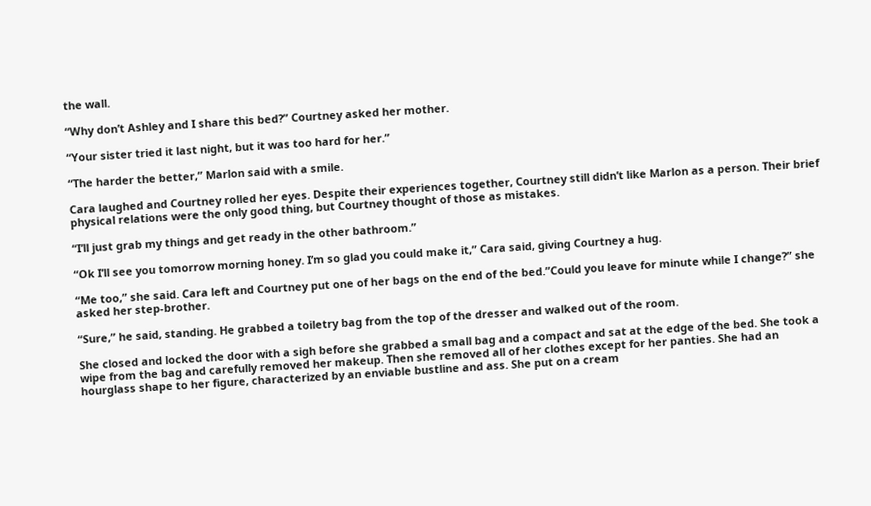the wall.

“Why don’t Ashley and I share this bed?” Courtney asked her mother.

“Your sister tried it last night, but it was too hard for her.”

“The harder the better,” Marlon said with a smile.

Cara laughed and Courtney rolled her eyes. Despite their experiences together, Courtney still didn’t like Marlon as a person. Their brief physical relations were the only good thing, but Courtney thought of those as mistakes.

“I’ll just grab my things and get ready in the other bathroom.”

“Ok I’ll see you tomorrow morning honey. I’m so glad you could make it,” Cara said, giving Courtney a hug.

“Me too,” she said. Cara left and Courtney put one of her bags on the end of the bed.”Could you leave for minute while I change?” she asked her step-brother.

“Sure,” he said, standing. He grabbed a toiletry bag from the top of the dresser and walked out of the room.

She closed and locked the door with a sigh before she grabbed a small bag and a compact and sat at the edge of the bed. She took a wipe from the bag and carefully removed her makeup. Then she removed all of her clothes except for her panties. She had an hourglass shape to her figure, characterized by an enviable bustline and ass. She put on a cream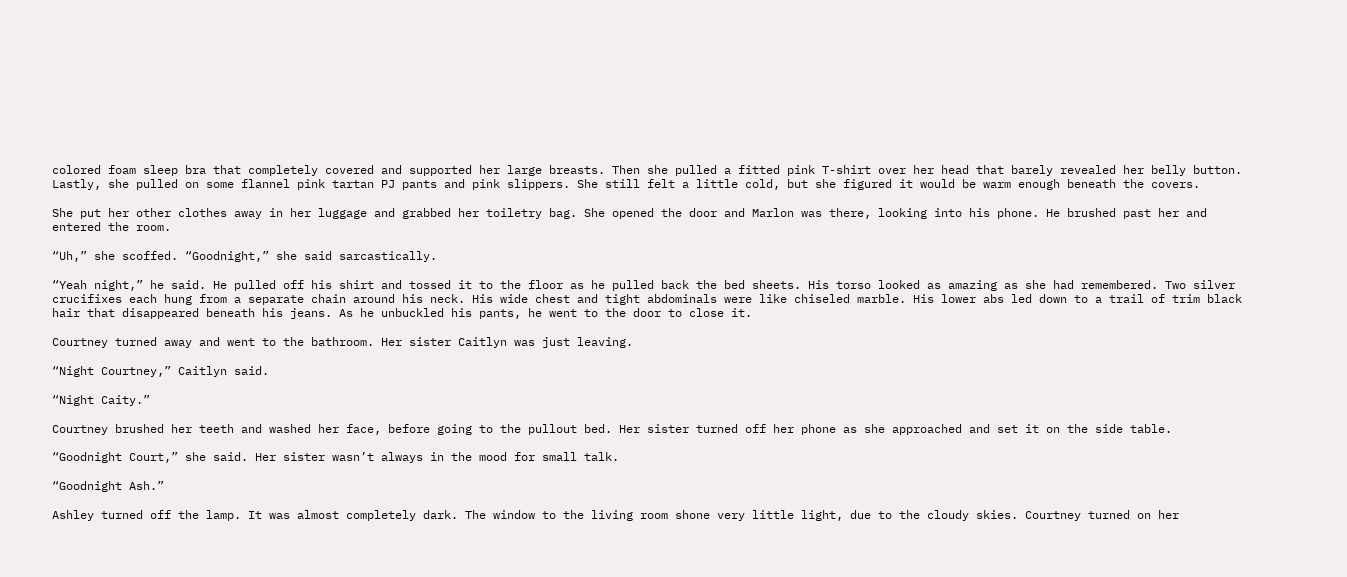colored foam sleep bra that completely covered and supported her large breasts. Then she pulled a fitted pink T-shirt over her head that barely revealed her belly button. Lastly, she pulled on some flannel pink tartan PJ pants and pink slippers. She still felt a little cold, but she figured it would be warm enough beneath the covers.

She put her other clothes away in her luggage and grabbed her toiletry bag. She opened the door and Marlon was there, looking into his phone. He brushed past her and entered the room.

“Uh,” she scoffed. “Goodnight,” she said sarcastically.

“Yeah night,” he said. He pulled off his shirt and tossed it to the floor as he pulled back the bed sheets. His torso looked as amazing as she had remembered. Two silver crucifixes each hung from a separate chain around his neck. His wide chest and tight abdominals were like chiseled marble. His lower abs led down to a trail of trim black hair that disappeared beneath his jeans. As he unbuckled his pants, he went to the door to close it.

Courtney turned away and went to the bathroom. Her sister Caitlyn was just leaving.

“Night Courtney,” Caitlyn said.

“Night Caity.”

Courtney brushed her teeth and washed her face, before going to the pullout bed. Her sister turned off her phone as she approached and set it on the side table.

“Goodnight Court,” she said. Her sister wasn’t always in the mood for small talk.

“Goodnight Ash.”

Ashley turned off the lamp. It was almost completely dark. The window to the living room shone very little light, due to the cloudy skies. Courtney turned on her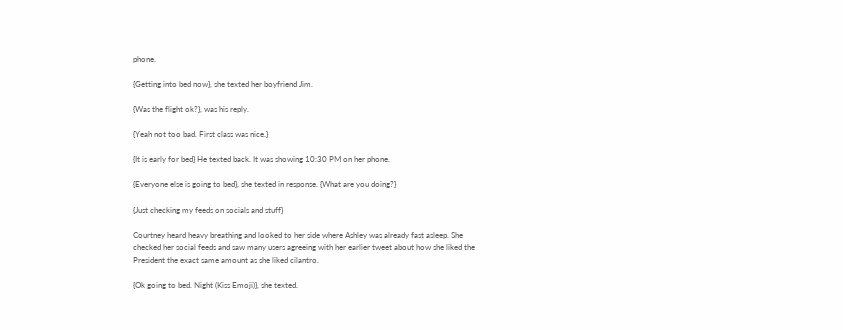phone.

{Getting into bed now}, she texted her boyfriend Jim.

{Was the flight ok?}, was his reply.

{Yeah not too bad. First class was nice.}

{It is early for bed} He texted back. It was showing 10:30 PM on her phone.

{Everyone else is going to bed}, she texted in response. {What are you doing?}

{Just checking my feeds on socials and stuff}

Courtney heard heavy breathing and looked to her side where Ashley was already fast asleep. She checked her social feeds and saw many users agreeing with her earlier tweet about how she liked the President the exact same amount as she liked cilantro.

{Ok going to bed. Night (Kiss Emoji)}, she texted.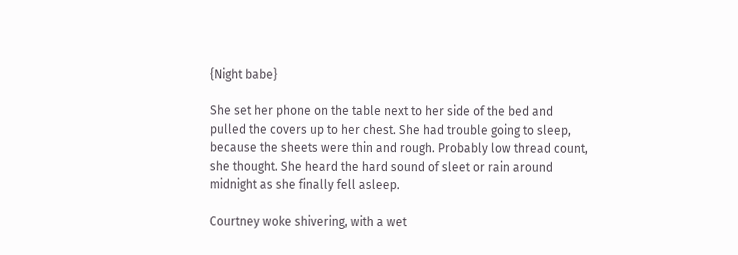{Night babe}

She set her phone on the table next to her side of the bed and pulled the covers up to her chest. She had trouble going to sleep, because the sheets were thin and rough. Probably low thread count, she thought. She heard the hard sound of sleet or rain around midnight as she finally fell asleep.

Courtney woke shivering, with a wet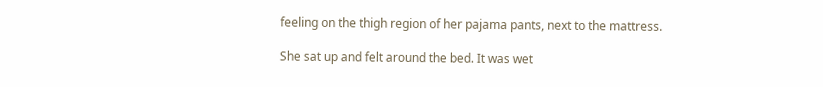feeling on the thigh region of her pajama pants, next to the mattress.

She sat up and felt around the bed. It was wet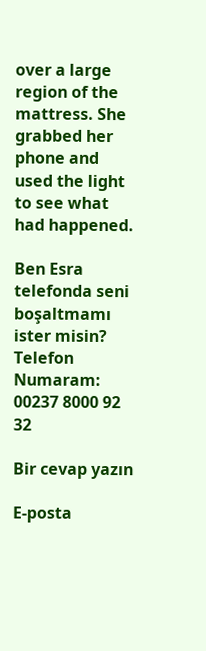over a large region of the mattress. She grabbed her phone and used the light to see what had happened.

Ben Esra telefonda seni boşaltmamı ister misin?
Telefon Numaram: 00237 8000 92 32

Bir cevap yazın

E-posta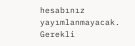hesabınız yayımlanmayacak. Gerekli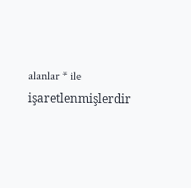alanlar * ile işaretlenmişlerdir